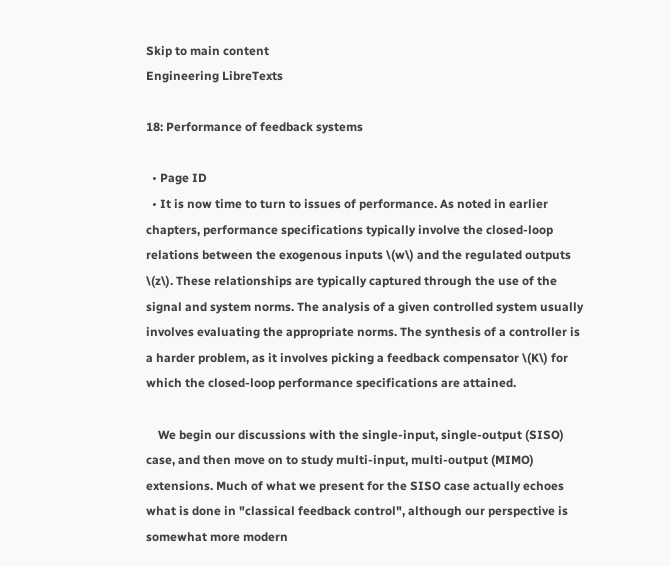Skip to main content
Engineering LibreTexts

18: Performance of feedback systems

  • Page ID
  • It is now time to turn to issues of performance. As noted in earlier chapters, performance specifications typically involve the closed-loop relations between the exogenous inputs \(w\) and the regulated outputs \(z\). These relationships are typically captured through the use of the signal and system norms. The analysis of a given controlled system usually involves evaluating the appropriate norms. The synthesis of a controller is a harder problem, as it involves picking a feedback compensator \(K\) for which the closed-loop performance specifications are attained.

    We begin our discussions with the single-input, single-output (SISO) case, and then move on to study multi-input, multi-output (MIMO) extensions. Much of what we present for the SISO case actually echoes what is done in "classical feedback control", although our perspective is somewhat more modern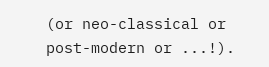(or neo-classical or post-modern or ...!).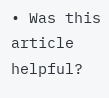• Was this article helpful?